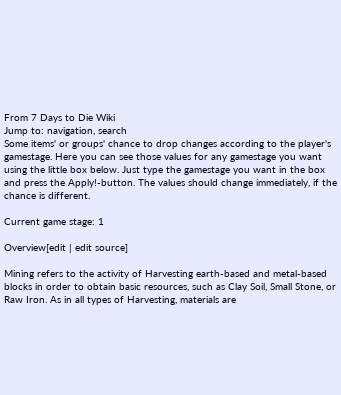From 7 Days to Die Wiki
Jump to: navigation, search
Some items' or groups' chance to drop changes according to the player's gamestage. Here you can see those values for any gamestage you want using the little box below. Just type the gamestage you want in the box and press the Apply!-button. The values should change immediately, if the chance is different.

Current game stage: 1

Overview[edit | edit source]

Mining refers to the activity of Harvesting earth-based and metal-based blocks in order to obtain basic resources, such as Clay Soil, Small Stone, or Raw Iron. As in all types of Harvesting, materials are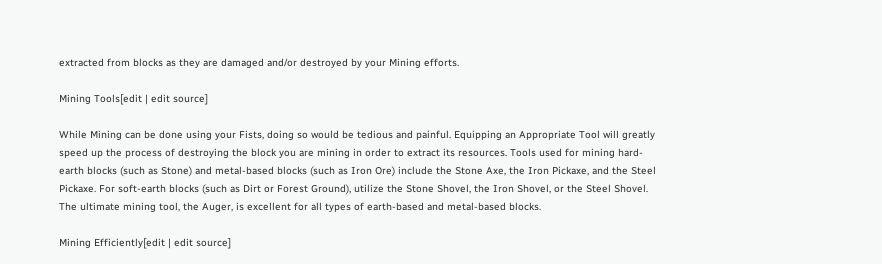extracted from blocks as they are damaged and/or destroyed by your Mining efforts.

Mining Tools[edit | edit source]

While Mining can be done using your Fists, doing so would be tedious and painful. Equipping an Appropriate Tool will greatly speed up the process of destroying the block you are mining in order to extract its resources. Tools used for mining hard-earth blocks (such as Stone) and metal-based blocks (such as Iron Ore) include the Stone Axe, the Iron Pickaxe, and the Steel Pickaxe. For soft-earth blocks (such as Dirt or Forest Ground), utilize the Stone Shovel, the Iron Shovel, or the Steel Shovel. The ultimate mining tool, the Auger, is excellent for all types of earth-based and metal-based blocks.

Mining Efficiently[edit | edit source]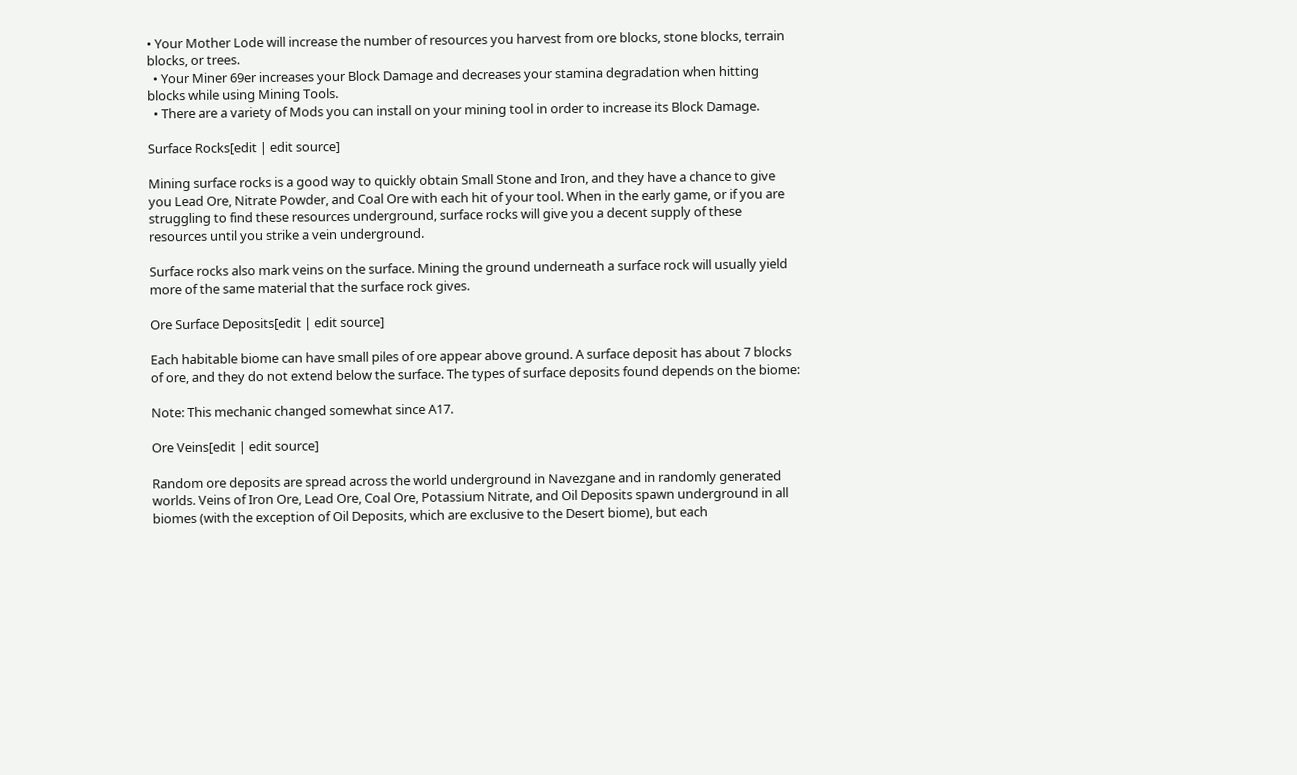• Your Mother Lode will increase the number of resources you harvest from ore blocks, stone blocks, terrain blocks, or trees.
  • Your Miner 69er increases your Block Damage and decreases your stamina degradation when hitting blocks while using Mining Tools.
  • There are a variety of Mods you can install on your mining tool in order to increase its Block Damage.

Surface Rocks[edit | edit source]

Mining surface rocks is a good way to quickly obtain Small Stone and Iron, and they have a chance to give you Lead Ore, Nitrate Powder, and Coal Ore with each hit of your tool. When in the early game, or if you are struggling to find these resources underground, surface rocks will give you a decent supply of these resources until you strike a vein underground.

Surface rocks also mark veins on the surface. Mining the ground underneath a surface rock will usually yield more of the same material that the surface rock gives.

Ore Surface Deposits[edit | edit source]

Each habitable biome can have small piles of ore appear above ground. A surface deposit has about 7 blocks of ore, and they do not extend below the surface. The types of surface deposits found depends on the biome:

Note: This mechanic changed somewhat since A17.

Ore Veins[edit | edit source]

Random ore deposits are spread across the world underground in Navezgane and in randomly generated worlds. Veins of Iron Ore, Lead Ore, Coal Ore, Potassium Nitrate, and Oil Deposits spawn underground in all biomes (with the exception of Oil Deposits, which are exclusive to the Desert biome), but each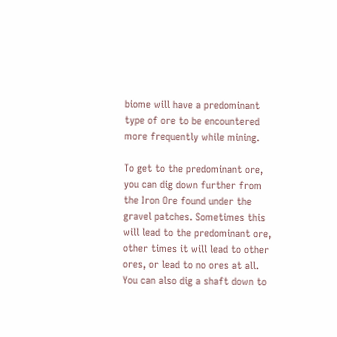biome will have a predominant type of ore to be encountered more frequently while mining.

To get to the predominant ore, you can dig down further from the Iron Ore found under the gravel patches. Sometimes this will lead to the predominant ore, other times it will lead to other ores, or lead to no ores at all. You can also dig a shaft down to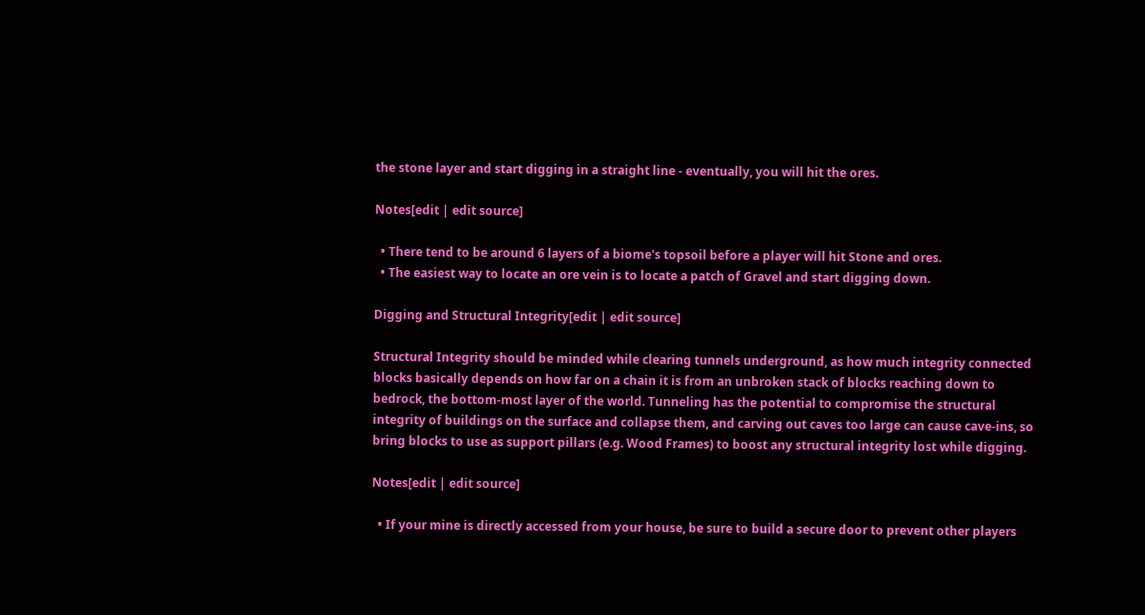the stone layer and start digging in a straight line - eventually, you will hit the ores.

Notes[edit | edit source]

  • There tend to be around 6 layers of a biome's topsoil before a player will hit Stone and ores.
  • The easiest way to locate an ore vein is to locate a patch of Gravel and start digging down.

Digging and Structural Integrity[edit | edit source]

Structural Integrity should be minded while clearing tunnels underground, as how much integrity connected blocks basically depends on how far on a chain it is from an unbroken stack of blocks reaching down to bedrock, the bottom-most layer of the world. Tunneling has the potential to compromise the structural integrity of buildings on the surface and collapse them, and carving out caves too large can cause cave-ins, so bring blocks to use as support pillars (e.g. Wood Frames) to boost any structural integrity lost while digging.

Notes[edit | edit source]

  • If your mine is directly accessed from your house, be sure to build a secure door to prevent other players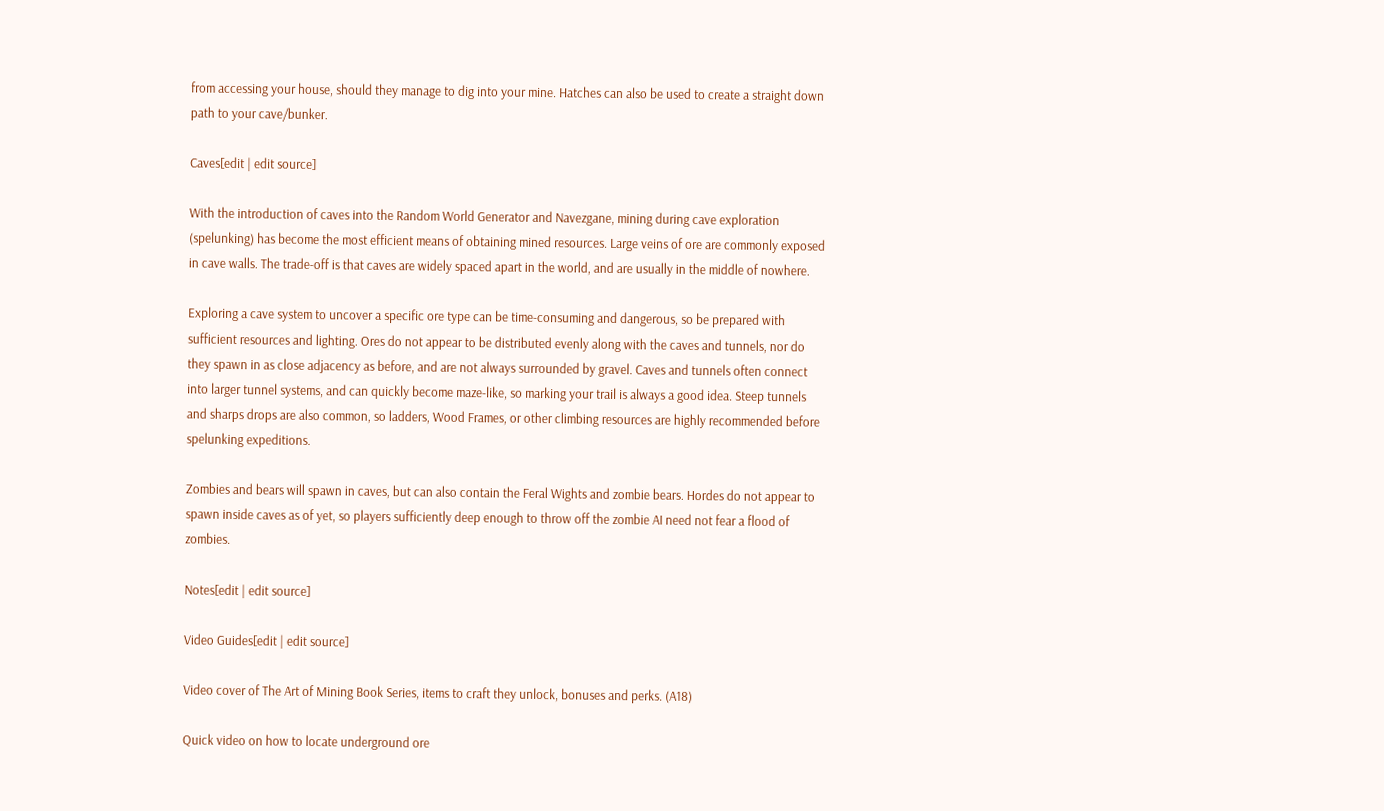from accessing your house, should they manage to dig into your mine. Hatches can also be used to create a straight down path to your cave/bunker.

Caves[edit | edit source]

With the introduction of caves into the Random World Generator and Navezgane, mining during cave exploration (spelunking) has become the most efficient means of obtaining mined resources. Large veins of ore are commonly exposed in cave walls. The trade-off is that caves are widely spaced apart in the world, and are usually in the middle of nowhere.

Exploring a cave system to uncover a specific ore type can be time-consuming and dangerous, so be prepared with sufficient resources and lighting. Ores do not appear to be distributed evenly along with the caves and tunnels, nor do they spawn in as close adjacency as before, and are not always surrounded by gravel. Caves and tunnels often connect into larger tunnel systems, and can quickly become maze-like, so marking your trail is always a good idea. Steep tunnels and sharps drops are also common, so ladders, Wood Frames, or other climbing resources are highly recommended before spelunking expeditions.

Zombies and bears will spawn in caves, but can also contain the Feral Wights and zombie bears. Hordes do not appear to spawn inside caves as of yet, so players sufficiently deep enough to throw off the zombie AI need not fear a flood of zombies.

Notes[edit | edit source]

Video Guides[edit | edit source]

Video cover of The Art of Mining Book Series, items to craft they unlock, bonuses and perks. (A18)

Quick video on how to locate underground ore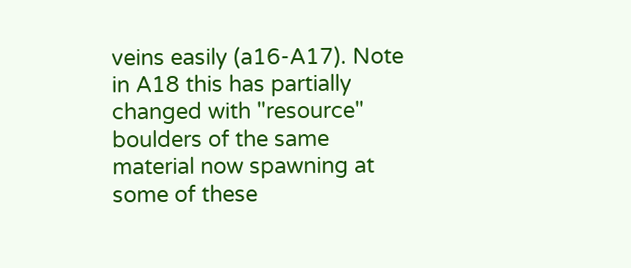veins easily (a16-A17). Note in A18 this has partially changed with "resource" boulders of the same material now spawning at some of these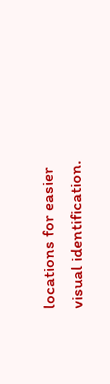locations for easier visual identification.